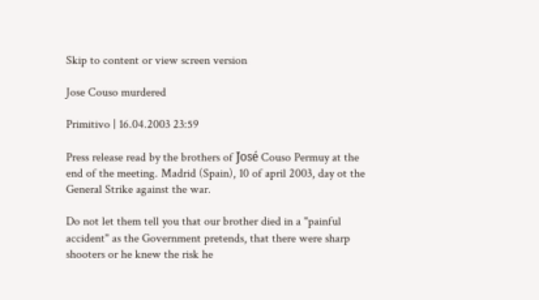Skip to content or view screen version

Jose Couso murdered

Primitivo | 16.04.2003 23:59

Press release read by the brothers of José Couso Permuy at the end of the meeting. Madrid (Spain), 10 of april 2003, day ot the General Strike against the war.

Do not let them tell you that our brother died in a "painful accident" as the Government pretends, that there were sharp shooters or he knew the risk he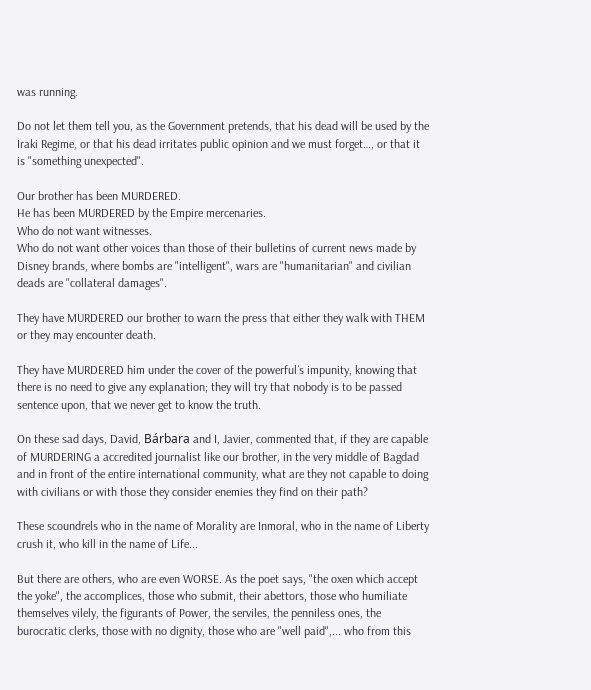was running.

Do not let them tell you, as the Government pretends, that his dead will be used by the Iraki Regime, or that his dead irritates public opinion and we must forget…, or that it is "something unexpected".

Our brother has been MURDERED.
He has been MURDERED by the Empire mercenaries.
Who do not want witnesses.
Who do not want other voices than those of their bulletins of current news made by Disney brands, where bombs are "intelligent", wars are "humanitarian" and civilian deads are "collateral damages".

They have MURDERED our brother to warn the press that either they walk with THEM or they may encounter death.

They have MURDERED him under the cover of the powerful´s impunity, knowing that there is no need to give any explanation; they will try that nobody is to be passed sentence upon, that we never get to know the truth.

On these sad days, David, Bárbara and I, Javier, commented that, if they are capable of MURDERING a accredited journalist like our brother, in the very middle of Bagdad and in front of the entire international community, what are they not capable to doing with civilians or with those they consider enemies they find on their path?

These scoundrels who in the name of Morality are Inmoral, who in the name of Liberty crush it, who kill in the name of Life...

But there are others, who are even WORSE. As the poet says, "the oxen which accept the yoke", the accomplices, those who submit, their abettors, those who humiliate themselves vilely, the figurants of Power, the serviles, the penniless ones, the burocratic clerks, those with no dignity, those who are "well paid",... who from this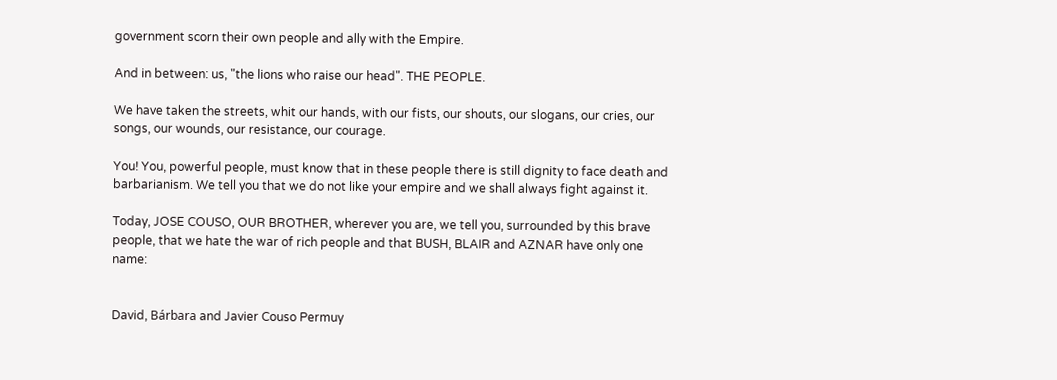government scorn their own people and ally with the Empire.

And in between: us, "the lions who raise our head". THE PEOPLE.

We have taken the streets, whit our hands, with our fists, our shouts, our slogans, our cries, our songs, our wounds, our resistance, our courage.

You! You, powerful people, must know that in these people there is still dignity to face death and barbarianism. We tell you that we do not like your empire and we shall always fight against it.

Today, JOSE COUSO, OUR BROTHER, wherever you are, we tell you, surrounded by this brave people, that we hate the war of rich people and that BUSH, BLAIR and AZNAR have only one name:


David, Bárbara and Javier Couso Permuy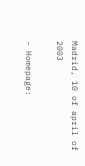Madrid, 10 of april of 2003

- Homepage: